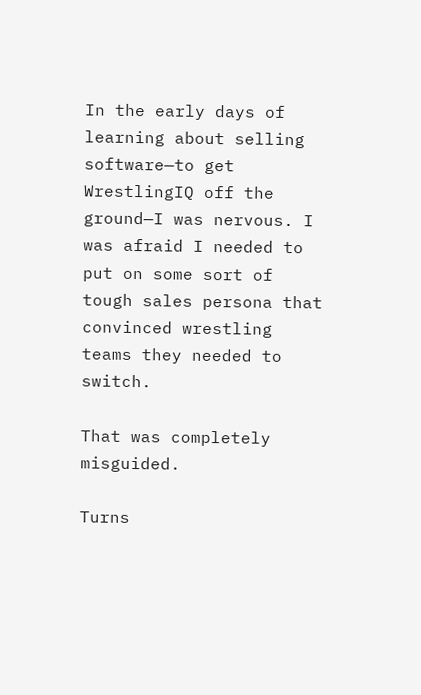In the early days of learning about selling software—to get WrestlingIQ off the ground—I was nervous. I was afraid I needed to put on some sort of tough sales persona that convinced wrestling teams they needed to switch.

That was completely misguided.

Turns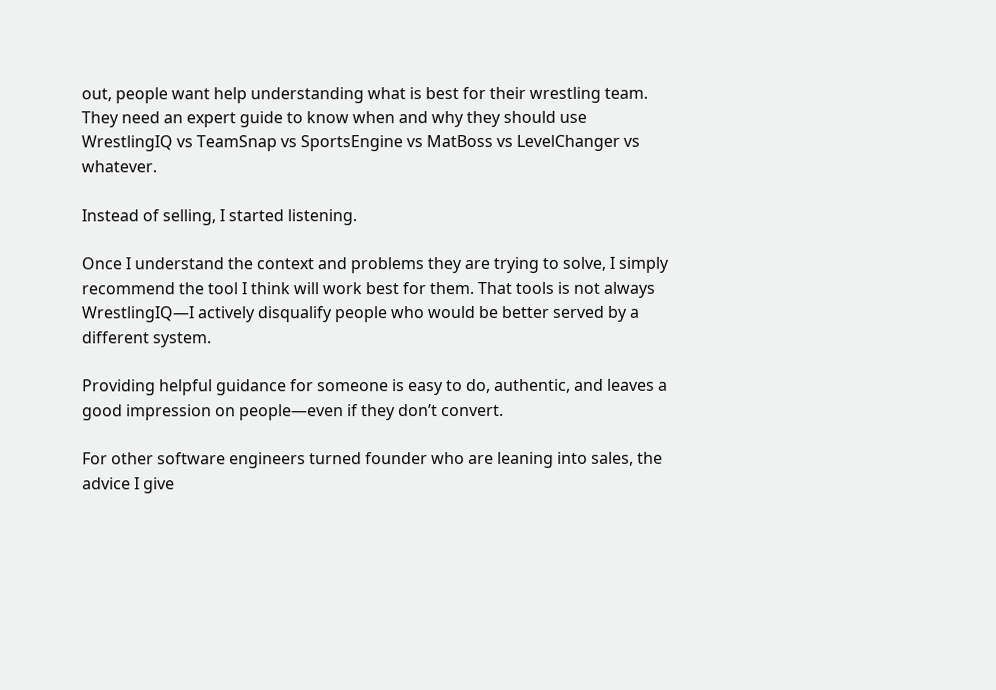out, people want help understanding what is best for their wrestling team. They need an expert guide to know when and why they should use WrestlingIQ vs TeamSnap vs SportsEngine vs MatBoss vs LevelChanger vs whatever.

Instead of selling, I started listening.

Once I understand the context and problems they are trying to solve, I simply recommend the tool I think will work best for them. That tools is not always WrestlingIQ—I actively disqualify people who would be better served by a different system.

Providing helpful guidance for someone is easy to do, authentic, and leaves a good impression on people—even if they don’t convert.

For other software engineers turned founder who are leaning into sales, the advice I give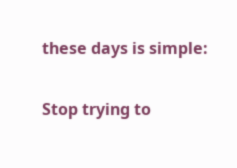these days is simple:

Stop trying to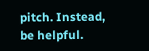pitch. Instead, be helpful.